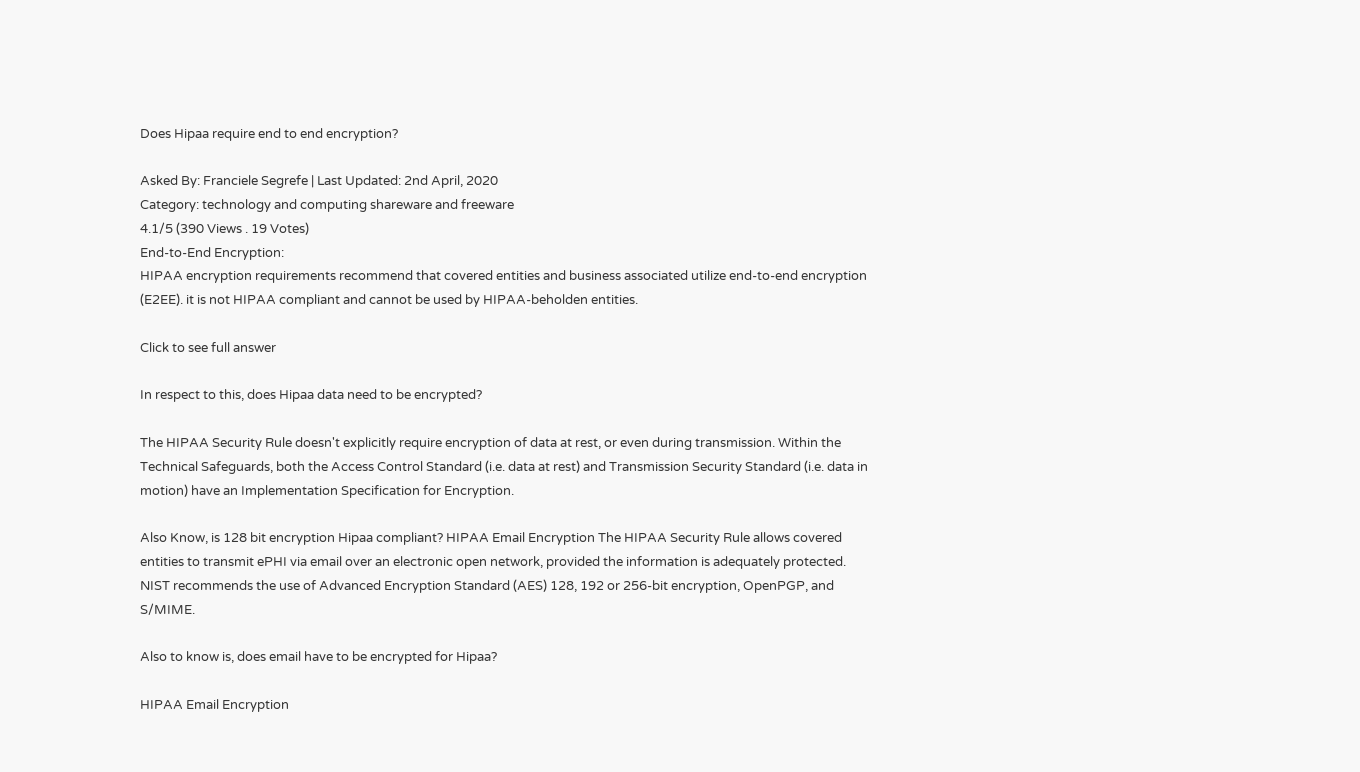Does Hipaa require end to end encryption?

Asked By: Franciele Segrefe | Last Updated: 2nd April, 2020
Category: technology and computing shareware and freeware
4.1/5 (390 Views . 19 Votes)
End-to-End Encryption:
HIPAA encryption requirements recommend that covered entities and business associated utilize end-to-end encryption (E2EE). it is not HIPAA compliant and cannot be used by HIPAA-beholden entities.

Click to see full answer

In respect to this, does Hipaa data need to be encrypted?

The HIPAA Security Rule doesn't explicitly require encryption of data at rest, or even during transmission. Within the Technical Safeguards, both the Access Control Standard (i.e. data at rest) and Transmission Security Standard (i.e. data in motion) have an Implementation Specification for Encryption.

Also Know, is 128 bit encryption Hipaa compliant? HIPAA Email Encryption The HIPAA Security Rule allows covered entities to transmit ePHI via email over an electronic open network, provided the information is adequately protected. NIST recommends the use of Advanced Encryption Standard (AES) 128, 192 or 256-bit encryption, OpenPGP, and S/MIME.

Also to know is, does email have to be encrypted for Hipaa?

HIPAA Email Encryption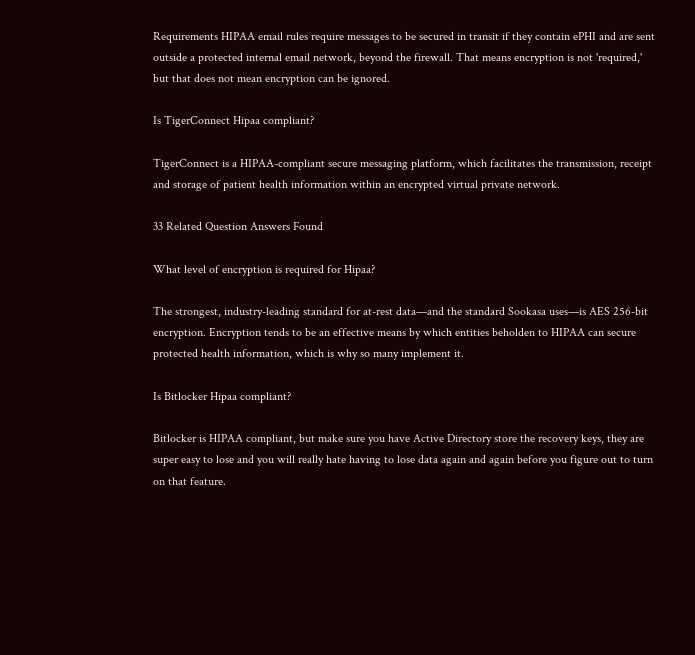Requirements HIPAA email rules require messages to be secured in transit if they contain ePHI and are sent outside a protected internal email network, beyond the firewall. That means encryption is not 'required,' but that does not mean encryption can be ignored.

Is TigerConnect Hipaa compliant?

TigerConnect is a HIPAA-compliant secure messaging platform, which facilitates the transmission, receipt and storage of patient health information within an encrypted virtual private network.

33 Related Question Answers Found

What level of encryption is required for Hipaa?

The strongest, industry-leading standard for at-rest data—and the standard Sookasa uses—is AES 256-bit encryption. Encryption tends to be an effective means by which entities beholden to HIPAA can secure protected health information, which is why so many implement it.

Is Bitlocker Hipaa compliant?

Bitlocker is HIPAA compliant, but make sure you have Active Directory store the recovery keys, they are super easy to lose and you will really hate having to lose data again and again before you figure out to turn on that feature.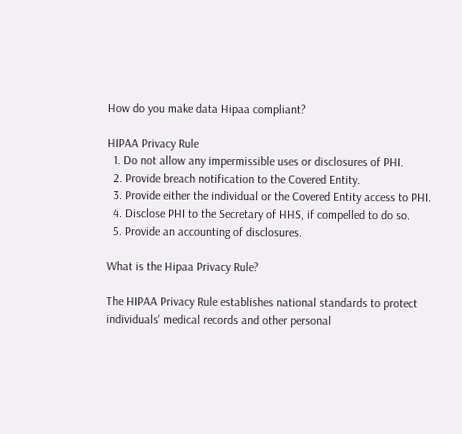How do you make data Hipaa compliant?

HIPAA Privacy Rule
  1. Do not allow any impermissible uses or disclosures of PHI.
  2. Provide breach notification to the Covered Entity.
  3. Provide either the individual or the Covered Entity access to PHI.
  4. Disclose PHI to the Secretary of HHS, if compelled to do so.
  5. Provide an accounting of disclosures.

What is the Hipaa Privacy Rule?

The HIPAA Privacy Rule establishes national standards to protect individuals' medical records and other personal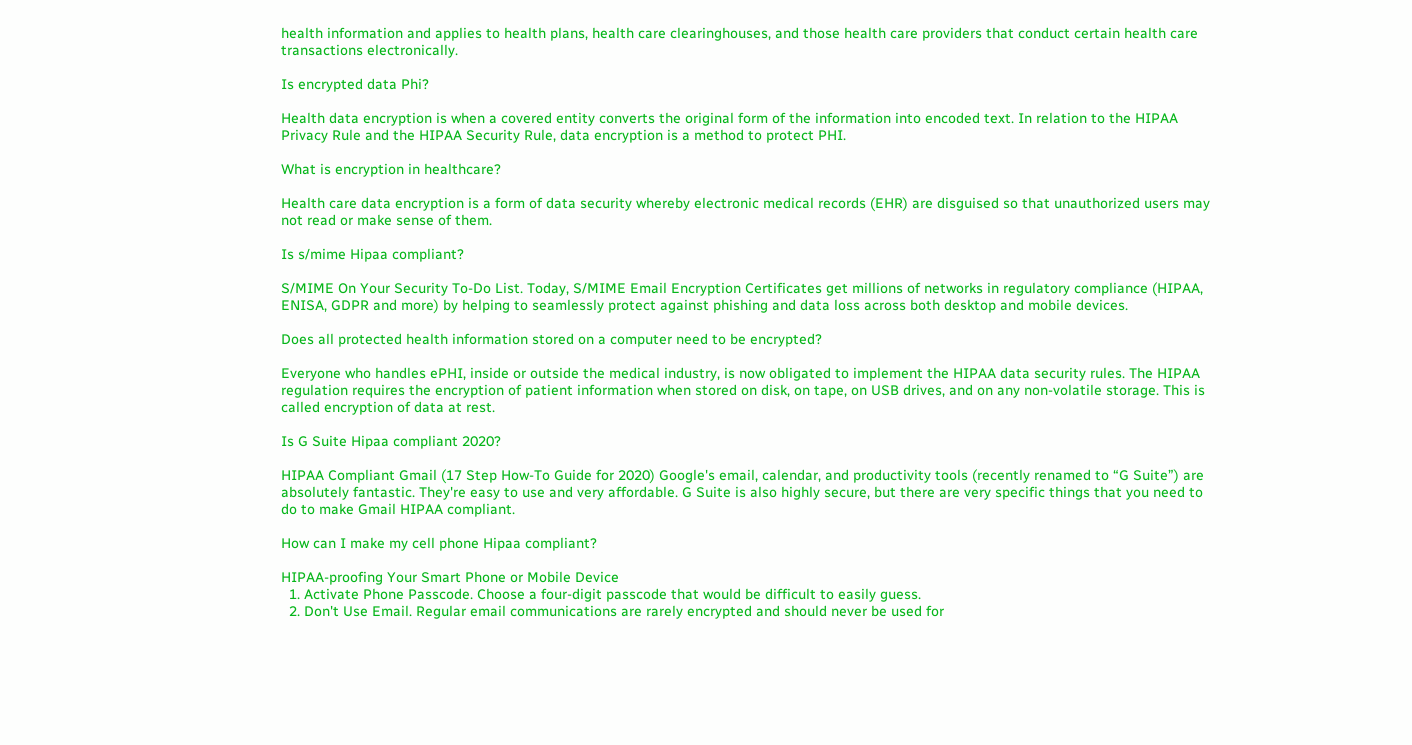health information and applies to health plans, health care clearinghouses, and those health care providers that conduct certain health care transactions electronically.

Is encrypted data Phi?

Health data encryption is when a covered entity converts the original form of the information into encoded text. In relation to the HIPAA Privacy Rule and the HIPAA Security Rule, data encryption is a method to protect PHI.

What is encryption in healthcare?

Health care data encryption is a form of data security whereby electronic medical records (EHR) are disguised so that unauthorized users may not read or make sense of them.

Is s/mime Hipaa compliant?

S/MIME On Your Security To-Do List. Today, S/MIME Email Encryption Certificates get millions of networks in regulatory compliance (HIPAA, ENISA, GDPR and more) by helping to seamlessly protect against phishing and data loss across both desktop and mobile devices.

Does all protected health information stored on a computer need to be encrypted?

Everyone who handles ePHI, inside or outside the medical industry, is now obligated to implement the HIPAA data security rules. The HIPAA regulation requires the encryption of patient information when stored on disk, on tape, on USB drives, and on any non-volatile storage. This is called encryption of data at rest.

Is G Suite Hipaa compliant 2020?

HIPAA Compliant Gmail (17 Step How-To Guide for 2020) Google's email, calendar, and productivity tools (recently renamed to “G Suite”) are absolutely fantastic. They're easy to use and very affordable. G Suite is also highly secure, but there are very specific things that you need to do to make Gmail HIPAA compliant.

How can I make my cell phone Hipaa compliant?

HIPAA-proofing Your Smart Phone or Mobile Device
  1. Activate Phone Passcode. Choose a four-digit passcode that would be difficult to easily guess.
  2. Don't Use Email. Regular email communications are rarely encrypted and should never be used for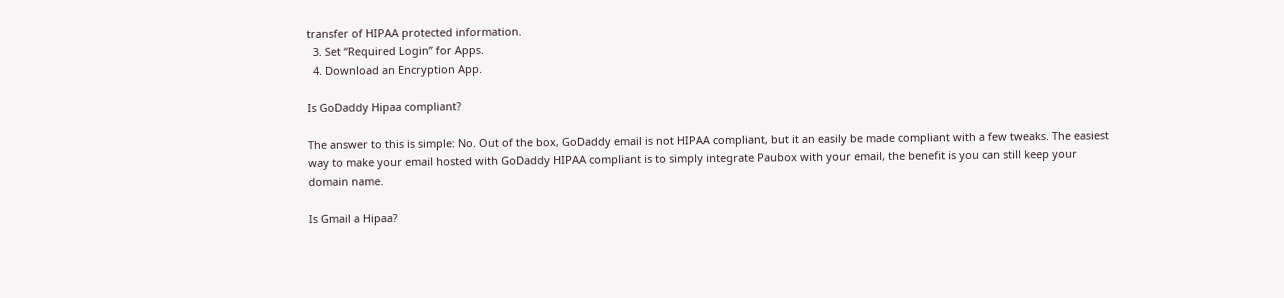transfer of HIPAA protected information.
  3. Set “Required Login” for Apps.
  4. Download an Encryption App.

Is GoDaddy Hipaa compliant?

The answer to this is simple: No. Out of the box, GoDaddy email is not HIPAA compliant, but it an easily be made compliant with a few tweaks. The easiest way to make your email hosted with GoDaddy HIPAA compliant is to simply integrate Paubox with your email, the benefit is you can still keep your domain name.

Is Gmail a Hipaa?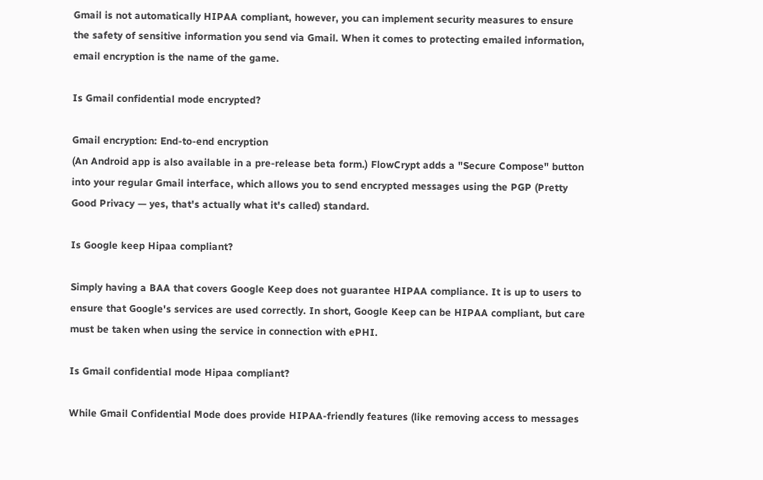Gmail is not automatically HIPAA compliant, however, you can implement security measures to ensure the safety of sensitive information you send via Gmail. When it comes to protecting emailed information, email encryption is the name of the game.

Is Gmail confidential mode encrypted?

Gmail encryption: End-to-end encryption
(An Android app is also available in a pre-release beta form.) FlowCrypt adds a "Secure Compose" button into your regular Gmail interface, which allows you to send encrypted messages using the PGP (Pretty Good Privacy — yes, that's actually what it's called) standard.

Is Google keep Hipaa compliant?

Simply having a BAA that covers Google Keep does not guarantee HIPAA compliance. It is up to users to ensure that Google's services are used correctly. In short, Google Keep can be HIPAA compliant, but care must be taken when using the service in connection with ePHI.

Is Gmail confidential mode Hipaa compliant?

While Gmail Confidential Mode does provide HIPAA-friendly features (like removing access to messages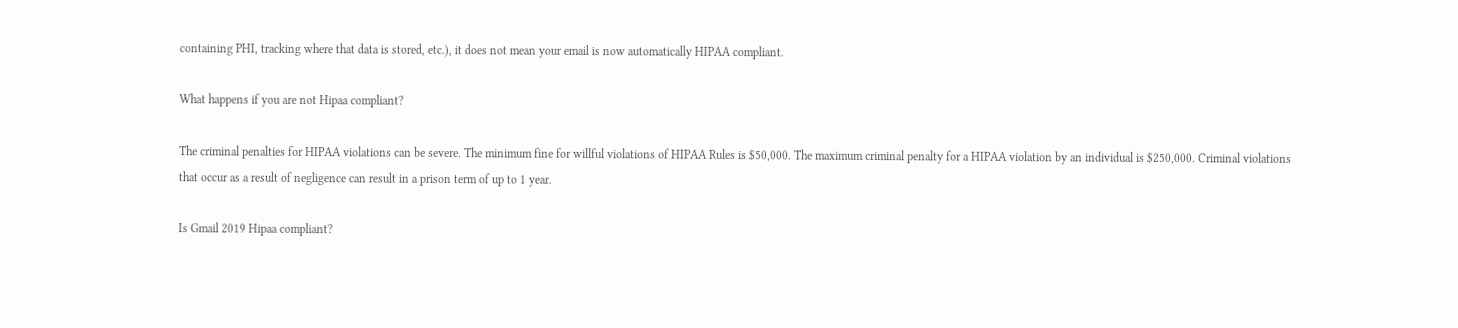containing PHI, tracking where that data is stored, etc.), it does not mean your email is now automatically HIPAA compliant.

What happens if you are not Hipaa compliant?

The criminal penalties for HIPAA violations can be severe. The minimum fine for willful violations of HIPAA Rules is $50,000. The maximum criminal penalty for a HIPAA violation by an individual is $250,000. Criminal violations that occur as a result of negligence can result in a prison term of up to 1 year.

Is Gmail 2019 Hipaa compliant?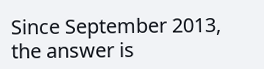Since September 2013, the answer is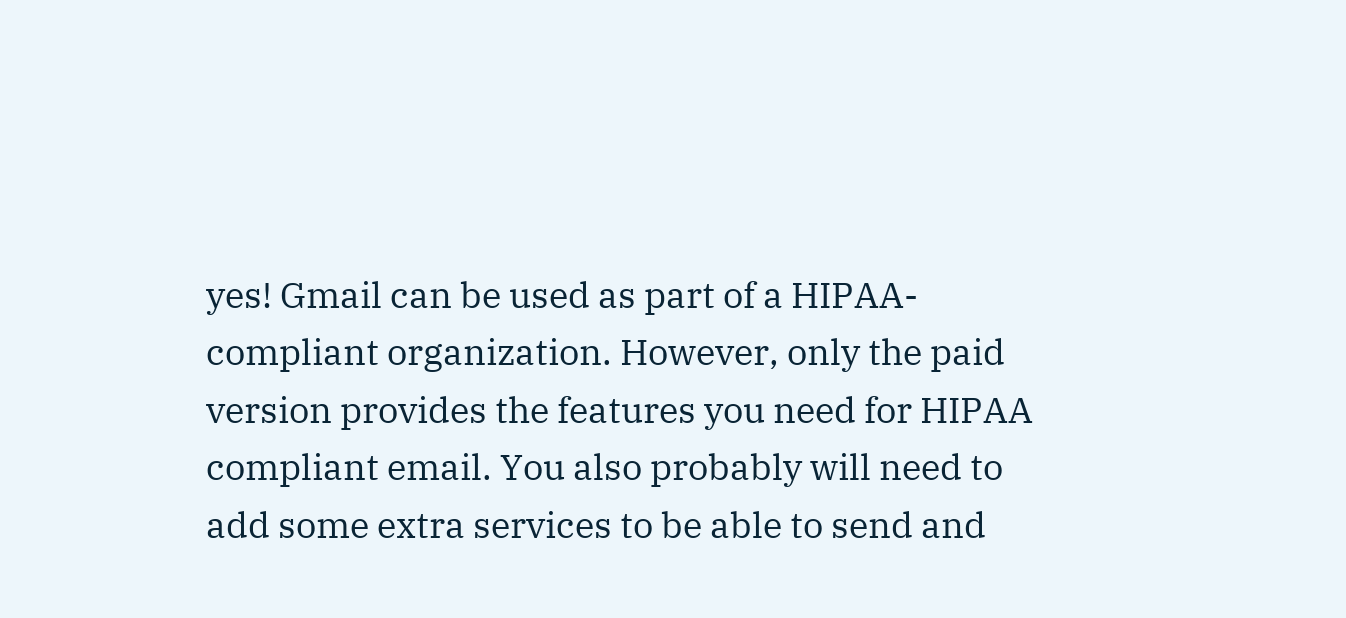yes! Gmail can be used as part of a HIPAA-compliant organization. However, only the paid version provides the features you need for HIPAA compliant email. You also probably will need to add some extra services to be able to send and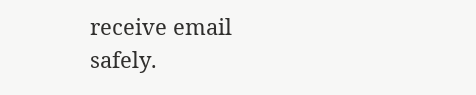receive email safely.